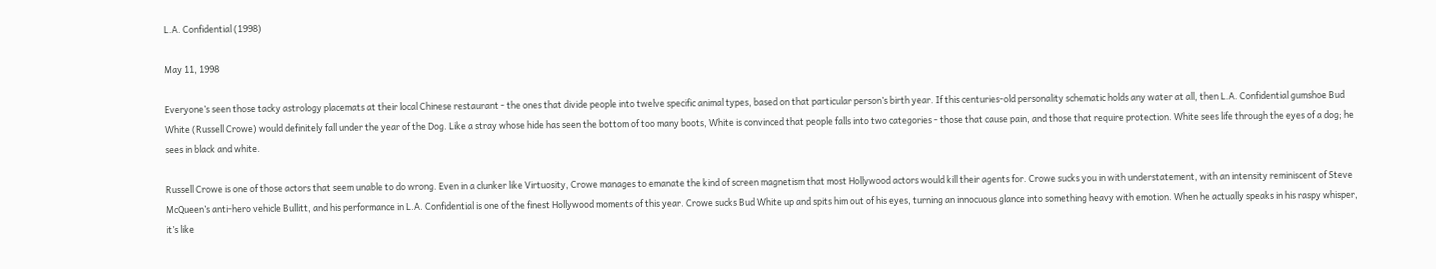L.A. Confidential (1998)

May 11, 1998

Everyone’s seen those tacky astrology placemats at their local Chinese restaurant - the ones that divide people into twelve specific animal types, based on that particular person’s birth year. If this centuries-old personality schematic holds any water at all, then L.A. Confidential gumshoe Bud White (Russell Crowe) would definitely fall under the year of the Dog. Like a stray whose hide has seen the bottom of too many boots, White is convinced that people falls into two categories - those that cause pain, and those that require protection. White sees life through the eyes of a dog; he sees in black and white.

Russell Crowe is one of those actors that seem unable to do wrong. Even in a clunker like Virtuosity, Crowe manages to emanate the kind of screen magnetism that most Hollywood actors would kill their agents for. Crowe sucks you in with understatement, with an intensity reminiscent of Steve McQueen’s anti-hero vehicle Bullitt, and his performance in L.A. Confidential is one of the finest Hollywood moments of this year. Crowe sucks Bud White up and spits him out of his eyes, turning an innocuous glance into something heavy with emotion. When he actually speaks in his raspy whisper, it’s like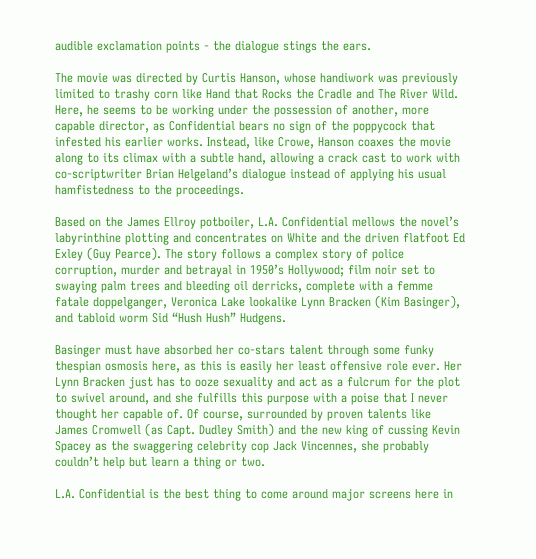audible exclamation points - the dialogue stings the ears.

The movie was directed by Curtis Hanson, whose handiwork was previously limited to trashy corn like Hand that Rocks the Cradle and The River Wild. Here, he seems to be working under the possession of another, more capable director, as Confidential bears no sign of the poppycock that infested his earlier works. Instead, like Crowe, Hanson coaxes the movie along to its climax with a subtle hand, allowing a crack cast to work with co-scriptwriter Brian Helgeland’s dialogue instead of applying his usual hamfistedness to the proceedings.

Based on the James Ellroy potboiler, L.A. Confidential mellows the novel’s labyrinthine plotting and concentrates on White and the driven flatfoot Ed Exley (Guy Pearce). The story follows a complex story of police corruption, murder and betrayal in 1950’s Hollywood; film noir set to swaying palm trees and bleeding oil derricks, complete with a femme fatale doppelganger, Veronica Lake lookalike Lynn Bracken (Kim Basinger), and tabloid worm Sid “Hush Hush” Hudgens.

Basinger must have absorbed her co-stars talent through some funky thespian osmosis here, as this is easily her least offensive role ever. Her Lynn Bracken just has to ooze sexuality and act as a fulcrum for the plot to swivel around, and she fulfills this purpose with a poise that I never thought her capable of. Of course, surrounded by proven talents like James Cromwell (as Capt. Dudley Smith) and the new king of cussing Kevin Spacey as the swaggering celebrity cop Jack Vincennes, she probably couldn’t help but learn a thing or two.

L.A. Confidential is the best thing to come around major screens here in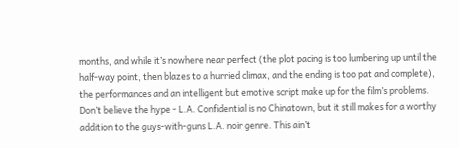months, and while it’s nowhere near perfect (the plot pacing is too lumbering up until the half-way point, then blazes to a hurried climax, and the ending is too pat and complete), the performances and an intelligent but emotive script make up for the film’s problems. Don’t believe the hype - L.A. Confidential is no Chinatown, but it still makes for a worthy addition to the guys-with-guns L.A. noir genre. This ain’t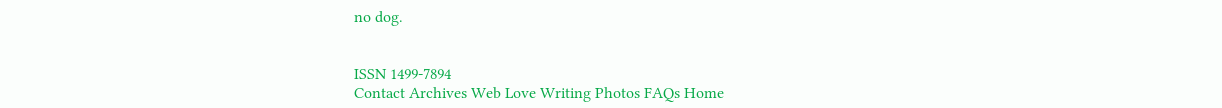no dog.


ISSN 1499-7894
Contact Archives Web Love Writing Photos FAQs Home